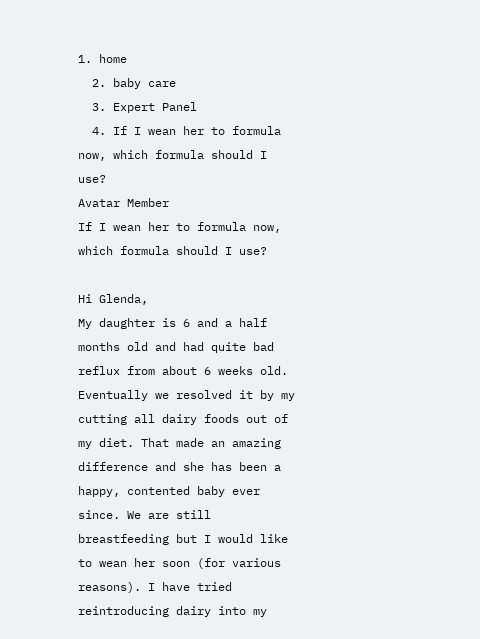1. home
  2. baby care
  3. Expert Panel
  4. If I wean her to formula now, which formula should I use?
Avatar Member
If I wean her to formula now, which formula should I use?

Hi Glenda,
My daughter is 6 and a half months old and had quite bad reflux from about 6 weeks old. Eventually we resolved it by my cutting all dairy foods out of my diet. That made an amazing difference and she has been a happy, contented baby ever since. We are still breastfeeding but I would like to wean her soon (for various reasons). I have tried reintroducing dairy into my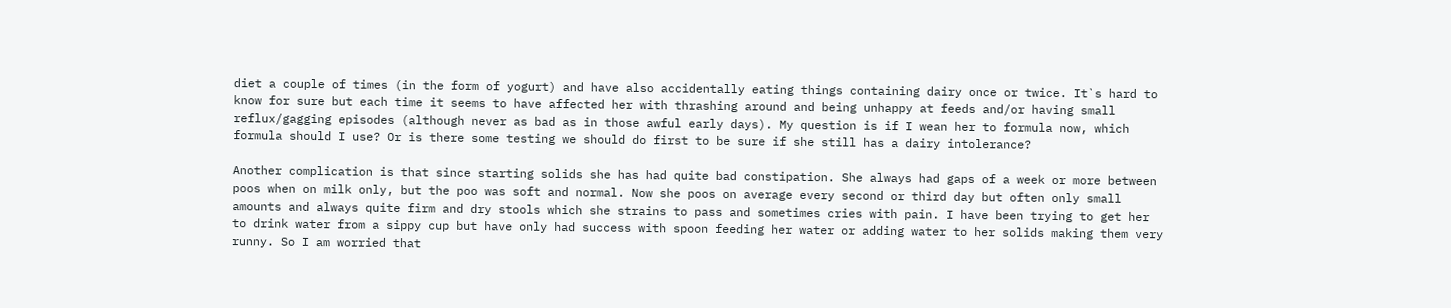diet a couple of times (in the form of yogurt) and have also accidentally eating things containing dairy once or twice. It`s hard to know for sure but each time it seems to have affected her with thrashing around and being unhappy at feeds and/or having small reflux/gagging episodes (although never as bad as in those awful early days). My question is if I wean her to formula now, which formula should I use? Or is there some testing we should do first to be sure if she still has a dairy intolerance?

Another complication is that since starting solids she has had quite bad constipation. She always had gaps of a week or more between poos when on milk only, but the poo was soft and normal. Now she poos on average every second or third day but often only small amounts and always quite firm and dry stools which she strains to pass and sometimes cries with pain. I have been trying to get her to drink water from a sippy cup but have only had success with spoon feeding her water or adding water to her solids making them very runny. So I am worried that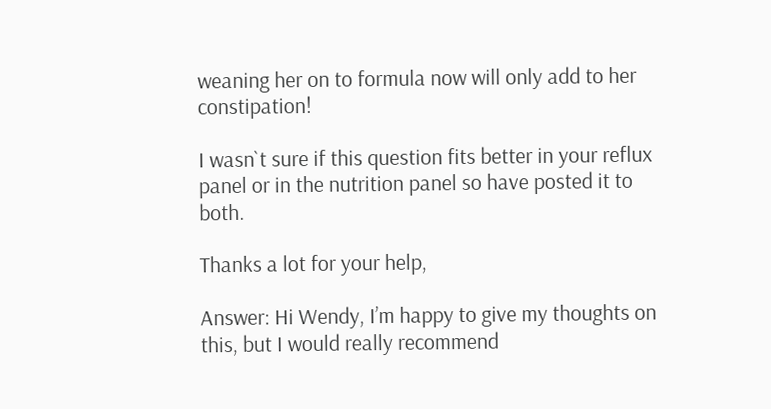weaning her on to formula now will only add to her constipation!

I wasn`t sure if this question fits better in your reflux panel or in the nutrition panel so have posted it to both.

Thanks a lot for your help,

Answer: Hi Wendy, I’m happy to give my thoughts on this, but I would really recommend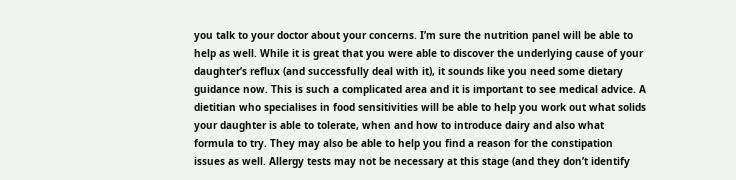you talk to your doctor about your concerns. I’m sure the nutrition panel will be able to help as well. While it is great that you were able to discover the underlying cause of your daughter’s reflux (and successfully deal with it), it sounds like you need some dietary guidance now. This is such a complicated area and it is important to see medical advice. A dietitian who specialises in food sensitivities will be able to help you work out what solids your daughter is able to tolerate, when and how to introduce dairy and also what formula to try. They may also be able to help you find a reason for the constipation issues as well. Allergy tests may not be necessary at this stage (and they don’t identify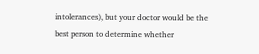intolerances), but your doctor would be the best person to determine whether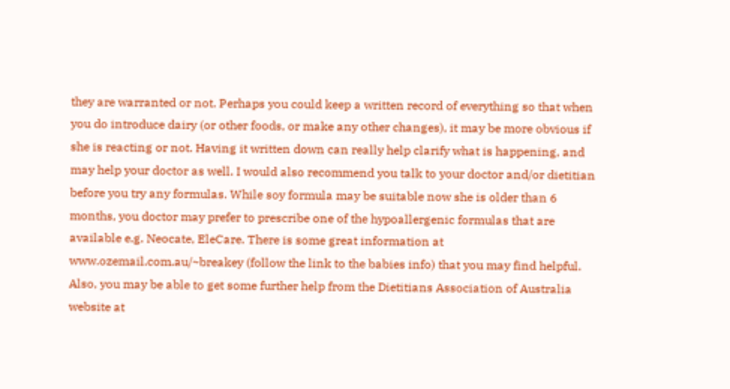they are warranted or not. Perhaps you could keep a written record of everything so that when you do introduce dairy (or other foods, or make any other changes), it may be more obvious if she is reacting or not. Having it written down can really help clarify what is happening, and may help your doctor as well. I would also recommend you talk to your doctor and/or dietitian before you try any formulas. While soy formula may be suitable now she is older than 6 months, you doctor may prefer to prescribe one of the hypoallergenic formulas that are available e.g. Neocate, EleCare. There is some great information at www.ozemail.com.au/~breakey (follow the link to the babies info) that you may find helpful. Also, you may be able to get some further help from the Dietitians Association of Australia website at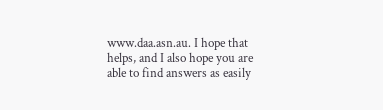www.daa.asn.au. I hope that helps, and I also hope you are able to find answers as easily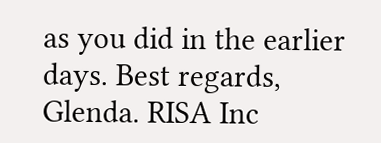as you did in the earlier days. Best regards, Glenda. RISA Inc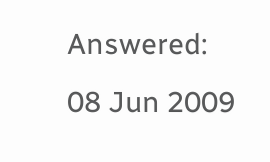Answered: 08 Jun 2009